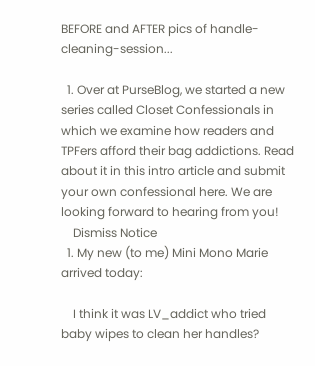BEFORE and AFTER pics of handle-cleaning-session...

  1. Over at PurseBlog, we started a new series called Closet Confessionals in which we examine how readers and TPFers afford their bag addictions. Read about it in this intro article and submit your own confessional here. We are looking forward to hearing from you!
    Dismiss Notice
  1. My new (to me) Mini Mono Marie arrived today:

    I think it was LV_addict who tried baby wipes to clean her handles?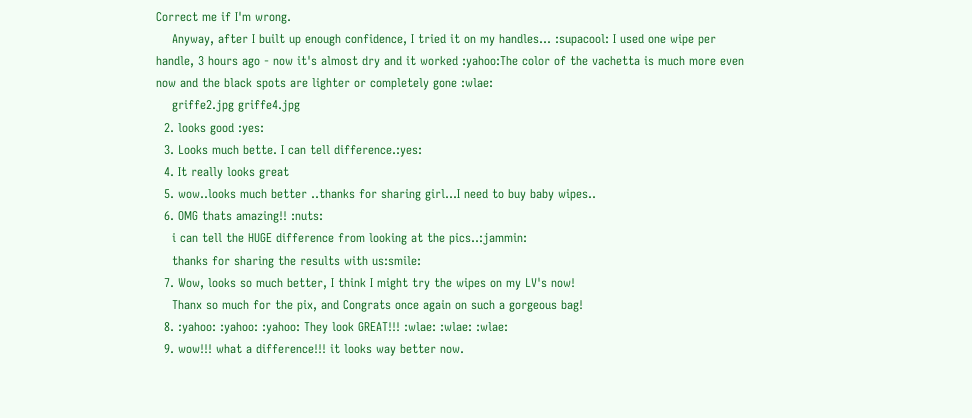Correct me if I'm wrong.
    Anyway, after I built up enough confidence, I tried it on my handles... :supacool: I used one wipe per handle, 3 hours ago - now it's almost dry and it worked :yahoo:The color of the vachetta is much more even now and the black spots are lighter or completely gone :wlae:
    griffe2.jpg griffe4.jpg
  2. looks good :yes:
  3. Looks much bette. I can tell difference.:yes:
  4. It really looks great
  5. wow..looks much better ..thanks for sharing girl...I need to buy baby wipes..
  6. OMG thats amazing!! :nuts:
    i can tell the HUGE difference from looking at the pics..:jammin:
    thanks for sharing the results with us:smile:
  7. Wow, looks so much better, I think I might try the wipes on my LV's now!
    Thanx so much for the pix, and Congrats once again on such a gorgeous bag!
  8. :yahoo: :yahoo: :yahoo: They look GREAT!!! :wlae: :wlae: :wlae:
  9. wow!!! what a difference!!! it looks way better now.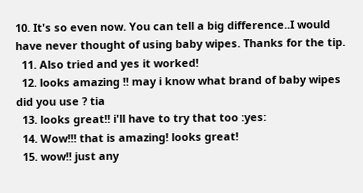10. It's so even now. You can tell a big difference..I would have never thought of using baby wipes. Thanks for the tip.
  11. Also tried and yes it worked!
  12. looks amazing !! may i know what brand of baby wipes did you use ? tia
  13. looks great!! i'll have to try that too :yes:
  14. Wow!!! that is amazing! looks great!
  15. wow!! just any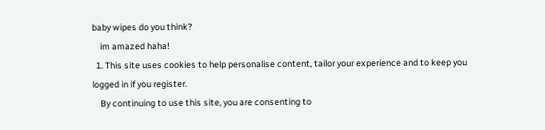baby wipes do you think?
    im amazed haha!
  1. This site uses cookies to help personalise content, tailor your experience and to keep you logged in if you register.
    By continuing to use this site, you are consenting to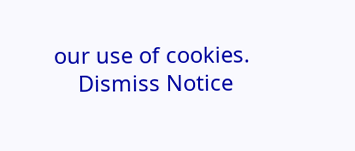our use of cookies.
    Dismiss Notice